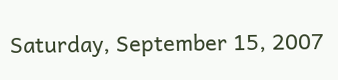Saturday, September 15, 2007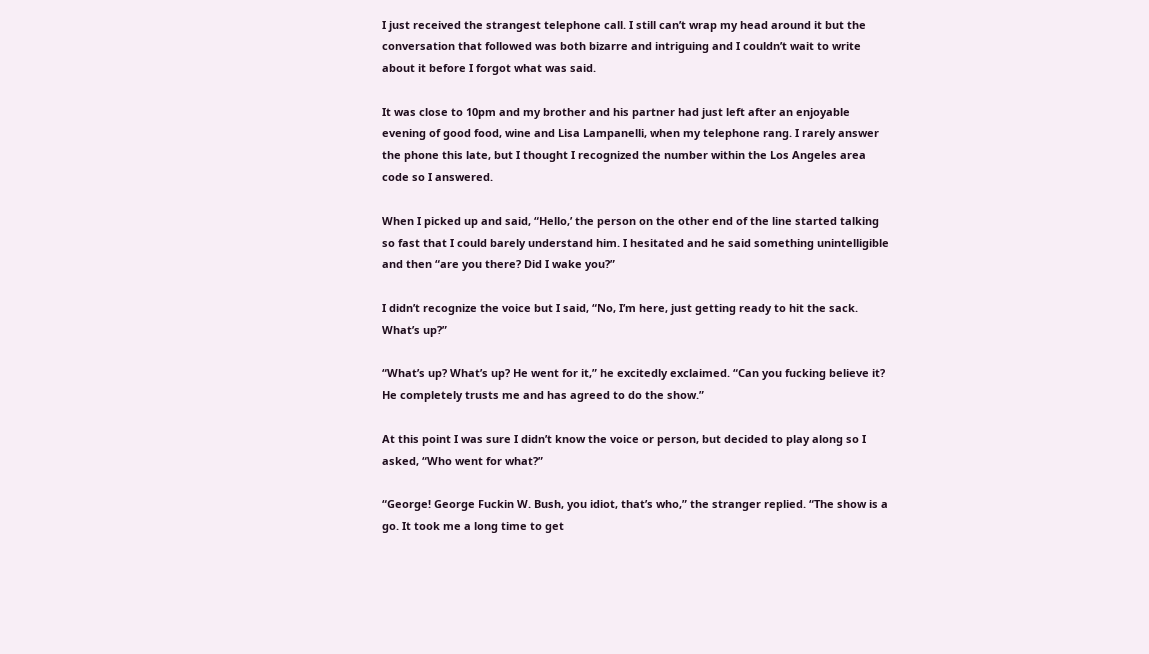I just received the strangest telephone call. I still can’t wrap my head around it but the conversation that followed was both bizarre and intriguing and I couldn’t wait to write about it before I forgot what was said.

It was close to 10pm and my brother and his partner had just left after an enjoyable evening of good food, wine and Lisa Lampanelli, when my telephone rang. I rarely answer the phone this late, but I thought I recognized the number within the Los Angeles area code so I answered.

When I picked up and said, “Hello,’ the person on the other end of the line started talking so fast that I could barely understand him. I hesitated and he said something unintelligible and then “are you there? Did I wake you?”

I didn’t recognize the voice but I said, “No, I’m here, just getting ready to hit the sack. What’s up?”

“What’s up? What’s up? He went for it,” he excitedly exclaimed. “Can you fucking believe it? He completely trusts me and has agreed to do the show.”

At this point I was sure I didn’t know the voice or person, but decided to play along so I asked, “Who went for what?”

“George! George Fuckin W. Bush, you idiot, that’s who,” the stranger replied. “The show is a go. It took me a long time to get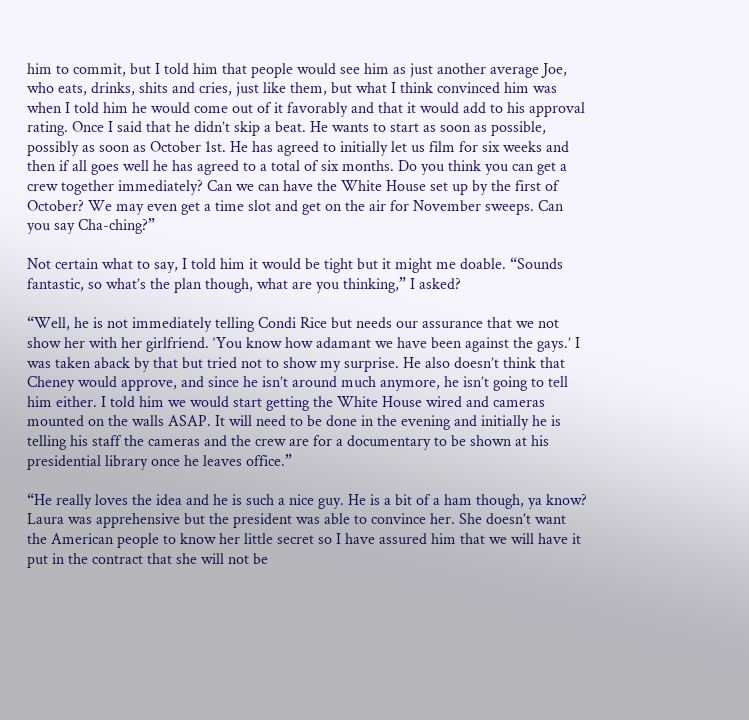him to commit, but I told him that people would see him as just another average Joe, who eats, drinks, shits and cries, just like them, but what I think convinced him was when I told him he would come out of it favorably and that it would add to his approval rating. Once I said that he didn’t skip a beat. He wants to start as soon as possible, possibly as soon as October 1st. He has agreed to initially let us film for six weeks and then if all goes well he has agreed to a total of six months. Do you think you can get a crew together immediately? Can we can have the White House set up by the first of October? We may even get a time slot and get on the air for November sweeps. Can you say Cha-ching?”

Not certain what to say, I told him it would be tight but it might me doable. “Sounds fantastic, so what’s the plan though, what are you thinking,” I asked?

“Well, he is not immediately telling Condi Rice but needs our assurance that we not show her with her girlfriend. ‘You know how adamant we have been against the gays.’ I was taken aback by that but tried not to show my surprise. He also doesn’t think that Cheney would approve, and since he isn’t around much anymore, he isn’t going to tell him either. I told him we would start getting the White House wired and cameras mounted on the walls ASAP. It will need to be done in the evening and initially he is telling his staff the cameras and the crew are for a documentary to be shown at his presidential library once he leaves office.”

“He really loves the idea and he is such a nice guy. He is a bit of a ham though, ya know? Laura was apprehensive but the president was able to convince her. She doesn’t want the American people to know her little secret so I have assured him that we will have it put in the contract that she will not be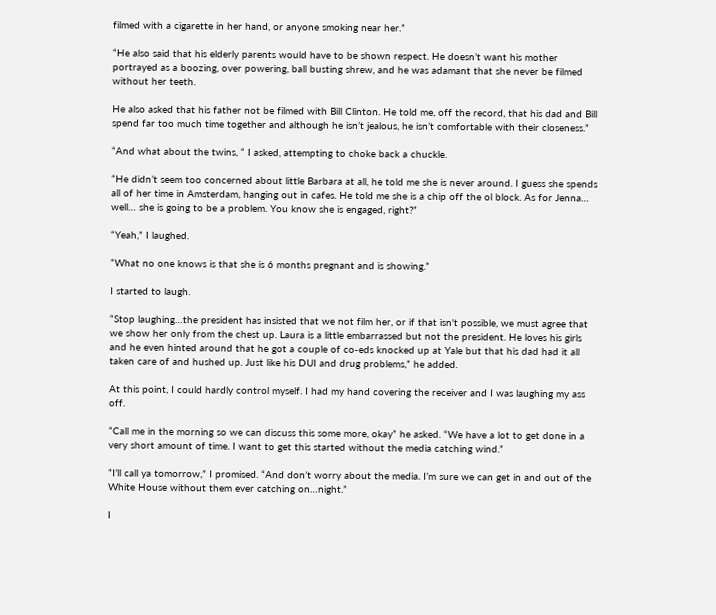filmed with a cigarette in her hand, or anyone smoking near her.”

“He also said that his elderly parents would have to be shown respect. He doesn’t want his mother portrayed as a boozing, over powering, ball busting shrew, and he was adamant that she never be filmed without her teeth.

He also asked that his father not be filmed with Bill Clinton. He told me, off the record, that his dad and Bill spend far too much time together and although he isn’t jealous, he isn’t comfortable with their closeness.”

“And what about the twins, “ I asked, attempting to choke back a chuckle.

“He didn’t seem too concerned about little Barbara at all, he told me she is never around. I guess she spends all of her time in Amsterdam, hanging out in cafes. He told me she is a chip off the ol block. As for Jenna… well… she is going to be a problem. You know she is engaged, right?”

“Yeah,” I laughed.

“What no one knows is that she is 6 months pregnant and is showing.”

I started to laugh.

“Stop laughing…the president has insisted that we not film her, or if that isn't possible, we must agree that we show her only from the chest up. Laura is a little embarrassed but not the president. He loves his girls and he even hinted around that he got a couple of co-eds knocked up at Yale but that his dad had it all taken care of and hushed up. Just like his DUI and drug problems,” he added.

At this point, I could hardly control myself. I had my hand covering the receiver and I was laughing my ass off.

“Call me in the morning so we can discuss this some more, okay” he asked. “We have a lot to get done in a very short amount of time. I want to get this started without the media catching wind.”

“I’ll call ya tomorrow,” I promised. “And don’t worry about the media. I’m sure we can get in and out of the White House without them ever catching on…night.”

I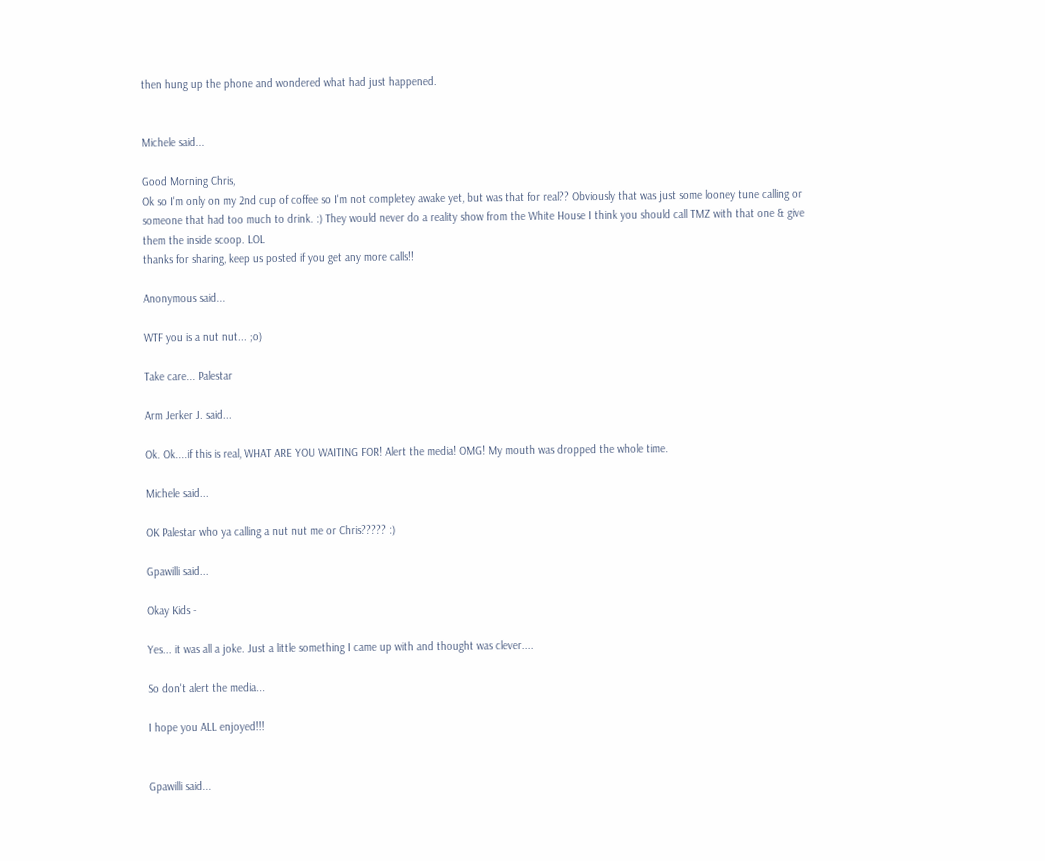then hung up the phone and wondered what had just happened.


Michele said...

Good Morning Chris,
Ok so I'm only on my 2nd cup of coffee so I'm not completey awake yet, but was that for real?? Obviously that was just some looney tune calling or someone that had too much to drink. :) They would never do a reality show from the White House I think you should call TMZ with that one & give them the inside scoop. LOL
thanks for sharing, keep us posted if you get any more calls!!

Anonymous said...

WTF you is a nut nut... ;o)

Take care... Palestar

Arm Jerker J. said...

Ok. Ok....if this is real, WHAT ARE YOU WAITING FOR! Alert the media! OMG! My mouth was dropped the whole time.

Michele said...

OK Palestar who ya calling a nut nut me or Chris????? :)

Gpawilli said...

Okay Kids -

Yes... it was all a joke. Just a little something I came up with and thought was clever....

So don't alert the media...

I hope you ALL enjoyed!!!


Gpawilli said...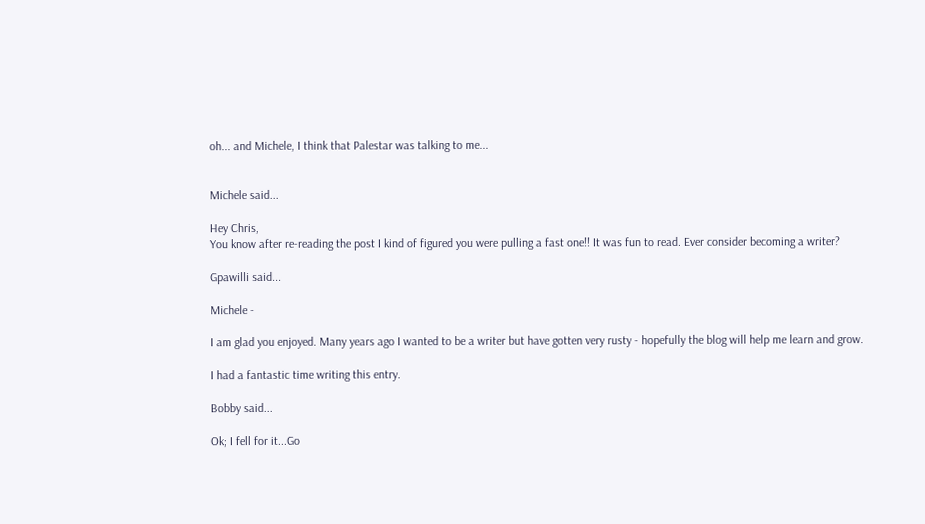oh... and Michele, I think that Palestar was talking to me...


Michele said...

Hey Chris,
You know after re-reading the post I kind of figured you were pulling a fast one!! It was fun to read. Ever consider becoming a writer?

Gpawilli said...

Michele -

I am glad you enjoyed. Many years ago I wanted to be a writer but have gotten very rusty - hopefully the blog will help me learn and grow.

I had a fantastic time writing this entry.

Bobby said...

Ok; I fell for it...Go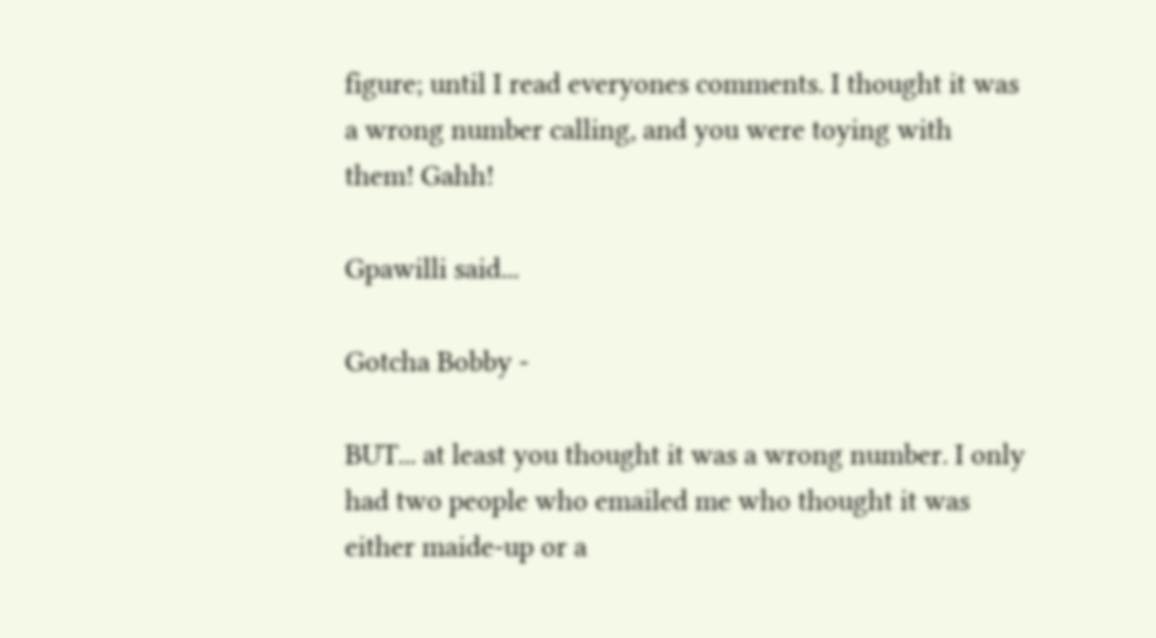figure; until I read everyones comments. I thought it was a wrong number calling, and you were toying with them! Gahh!

Gpawilli said...

Gotcha Bobby -

BUT... at least you thought it was a wrong number. I only had two people who emailed me who thought it was either maide-up or a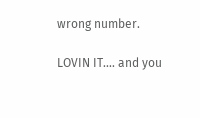wrong number.

LOVIN IT.... and you